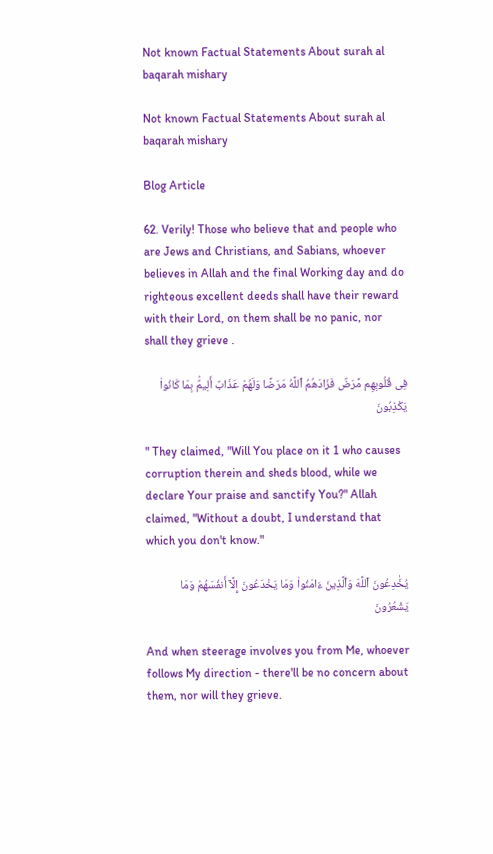Not known Factual Statements About surah al baqarah mishary

Not known Factual Statements About surah al baqarah mishary

Blog Article

62. Verily! Those who believe that and people who are Jews and Christians, and Sabians, whoever believes in Allah and the final Working day and do righteous excellent deeds shall have their reward with their Lord, on them shall be no panic, nor shall they grieve .

فِى قُلُوبِهِم مَّرَضٌ فَزَادَهُمُ ٱللَّهُ مَرَضًا وَلَهُمْ عَذَابٌ أَلِيمٌۢ بِمَا كَانُوا۟ يَكْذِبُونَ

" They claimed, "Will You place on it 1 who causes corruption therein and sheds blood, while we declare Your praise and sanctify You?" Allah claimed, "Without a doubt, I understand that which you don't know."

يُخَٰدِعُونَ ٱللَّهَ وَٱلَّذِينَ ءَامَنُوا۟ وَمَا يَخْدَعُونَ إِلَّآ أَنفُسَهُمْ وَمَا يَشْعُرُونَ

And when steerage involves you from Me, whoever follows My direction - there'll be no concern about them, nor will they grieve.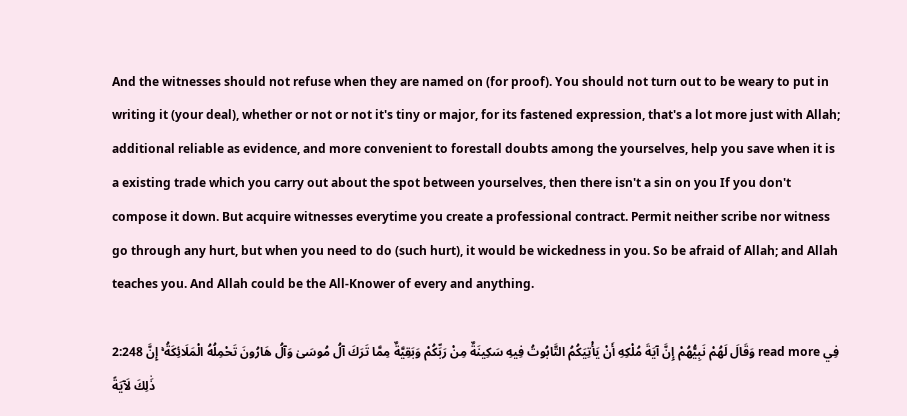And the witnesses should not refuse when they are named on (for proof). You should not turn out to be weary to put in writing it (your deal), whether or not or not it's tiny or major, for its fastened expression, that's a lot more just with Allah; additional reliable as evidence, and more convenient to forestall doubts among the yourselves, help you save when it is a existing trade which you carry out about the spot between yourselves, then there isn't a sin on you If you don't compose it down. But acquire witnesses everytime you create a professional contract. Permit neither scribe nor witness go through any hurt, but when you need to do (such hurt), it would be wickedness in you. So be afraid of Allah; and Allah teaches you. And Allah could be the All-Knower of every and anything.

2:248 وَقَالَ لَهُمْ نَبِيُّهُمْ إِنَّ آيَةَ مُلْكِهِ أَنْ يَأْتِيَكُمُ التَّابُوتُ فِيهِ سَكِينَةٌ مِنْ رَبِّكُمْ وَبَقِيَّةٌ مِمَّا تَرَكَ آلُ مُوسَىٰ وَآلُ هَارُونَ تَحْمِلُهُ الْمَلَائِكَةُ ۚ إِنَّ read more فِي ذَٰلِكَ لَآيَةً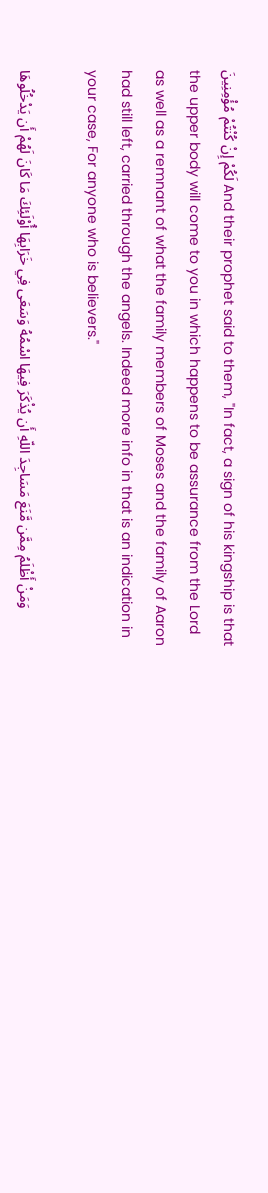لَكُمْ إِنْ كُنْتُمْ مُؤْمِنِينَ And their prophet said to them, "In fact, a sign of his kingship is that the upper body will come to you in which happens to be assurance from the Lord as well as a remnant of what the family members of Moses and the family of Aaron had still left, carried through the angels. Indeed more info in that is an indication in your case, For anyone who is believers."

وَمَنْ أَظْلَمُ مِمَّن مَّنَعَ مَسَاجِدَ اللّهِ أَن يُذْكَرَ فِيهَا اسْمُهُ وَسَعَى فِي خَرَابِهَا أُوْلَئِكَ مَا كَانَ لَهُمْ أَن يَدْخُلُوهَا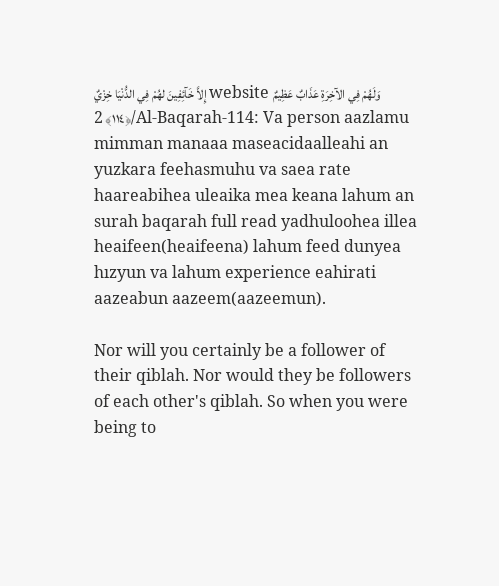إِلاَّ خَآئِفِينَ لهُمْ فِي الدُّنْيَا خِزْيٌ website وَلَهُمْ فِي الآخِرَةِ عَذَابٌ عَظِيمٌ ﴿١١٤﴾ 2/Al-Baqarah-114: Va person aazlamu mimman manaaa maseacidaalleahi an yuzkara feehasmuhu va saea rate haareabihea uleaika mea keana lahum an surah baqarah full read yadhuloohea illea heaifeen(heaifeena) lahum feed dunyea hızyun va lahum experience eahirati aazeabun aazeem(aazeemun).

Nor will you certainly be a follower of their qiblah. Nor would they be followers of each other's qiblah. So when you were being to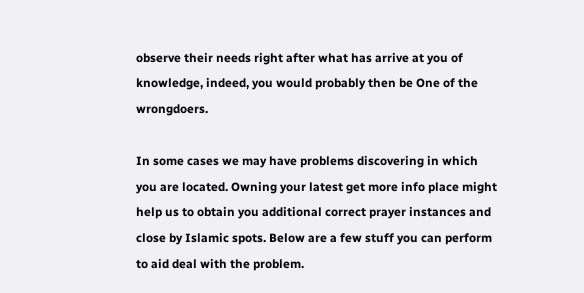observe their needs right after what has arrive at you of knowledge, indeed, you would probably then be One of the wrongdoers.

In some cases we may have problems discovering in which you are located. Owning your latest get more info place might help us to obtain you additional correct prayer instances and close by Islamic spots. Below are a few stuff you can perform to aid deal with the problem.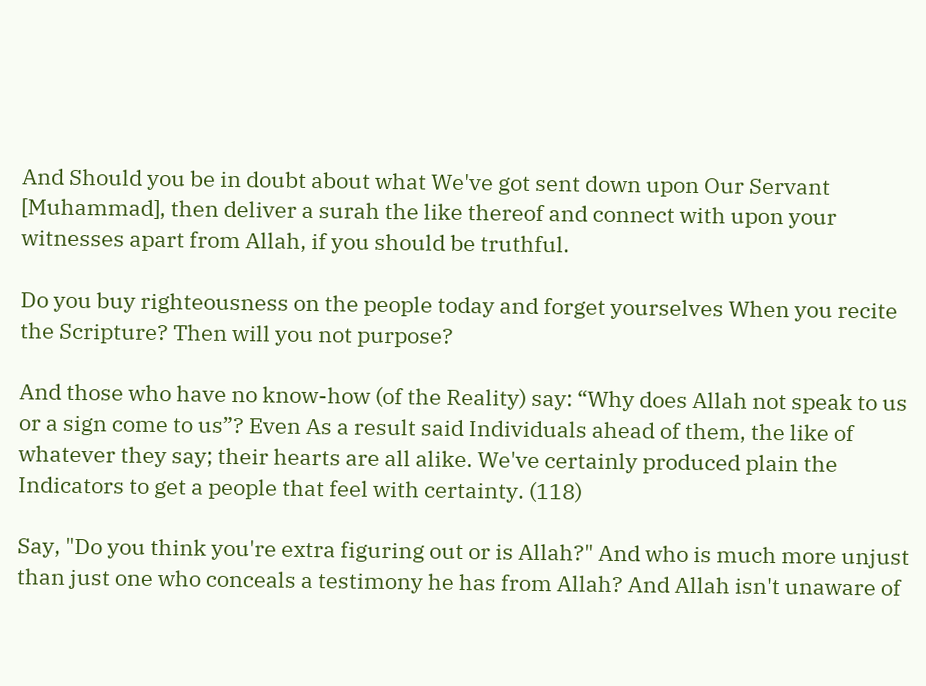And Should you be in doubt about what We've got sent down upon Our Servant [Muhammad], then deliver a surah the like thereof and connect with upon your witnesses apart from Allah, if you should be truthful.

Do you buy righteousness on the people today and forget yourselves When you recite the Scripture? Then will you not purpose?

And those who have no know-how (of the Reality) say: “Why does Allah not speak to us or a sign come to us”? Even As a result said Individuals ahead of them, the like of whatever they say; their hearts are all alike. We've certainly produced plain the Indicators to get a people that feel with certainty. (118)

Say, "Do you think you're extra figuring out or is Allah?" And who is much more unjust than just one who conceals a testimony he has from Allah? And Allah isn't unaware of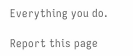Everything you do.

Report this page